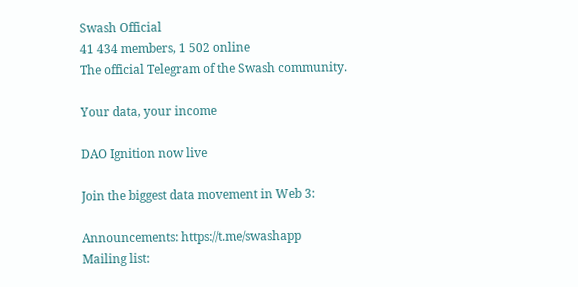Swash Official
41 434 members, 1 502 online
The official Telegram of the Swash community.

Your data, your income

DAO Ignition now live

Join the biggest data movement in Web 3:

Announcements: https://t.me/swashapp
Mailing list: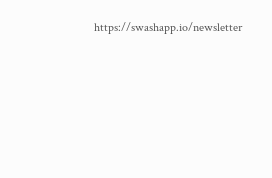https://swashapp.io/newsletter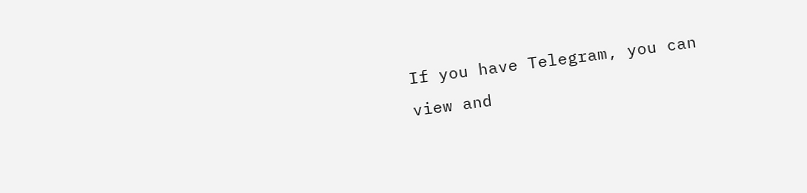If you have Telegram, you can view and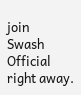join
Swash Official right away.